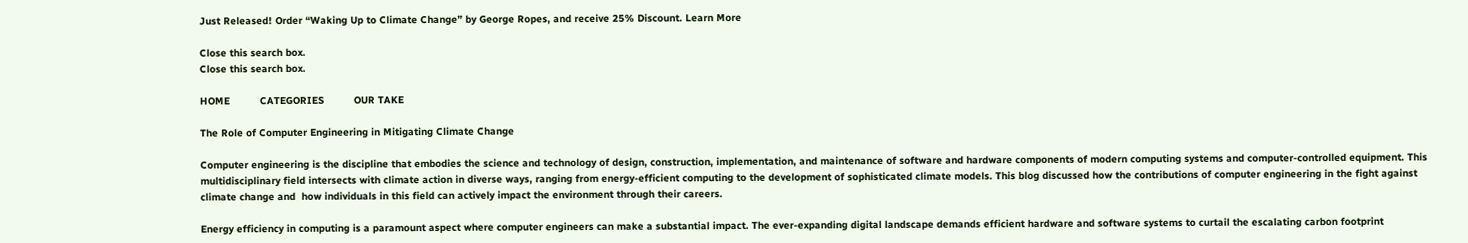Just Released! Order “Waking Up to Climate Change” by George Ropes, and receive 25% Discount. Learn More

Close this search box.
Close this search box.

HOME          CATEGORIES          OUR TAKE

The Role of Computer Engineering in Mitigating Climate Change

Computer engineering is the discipline that embodies the science and technology of design, construction, implementation, and maintenance of software and hardware components of modern computing systems and computer-controlled equipment. This multidisciplinary field intersects with climate action in diverse ways, ranging from energy-efficient computing to the development of sophisticated climate models. This blog discussed how the contributions of computer engineering in the fight against climate change and  how individuals in this field can actively impact the environment through their careers.

Energy efficiency in computing is a paramount aspect where computer engineers can make a substantial impact. The ever-expanding digital landscape demands efficient hardware and software systems to curtail the escalating carbon footprint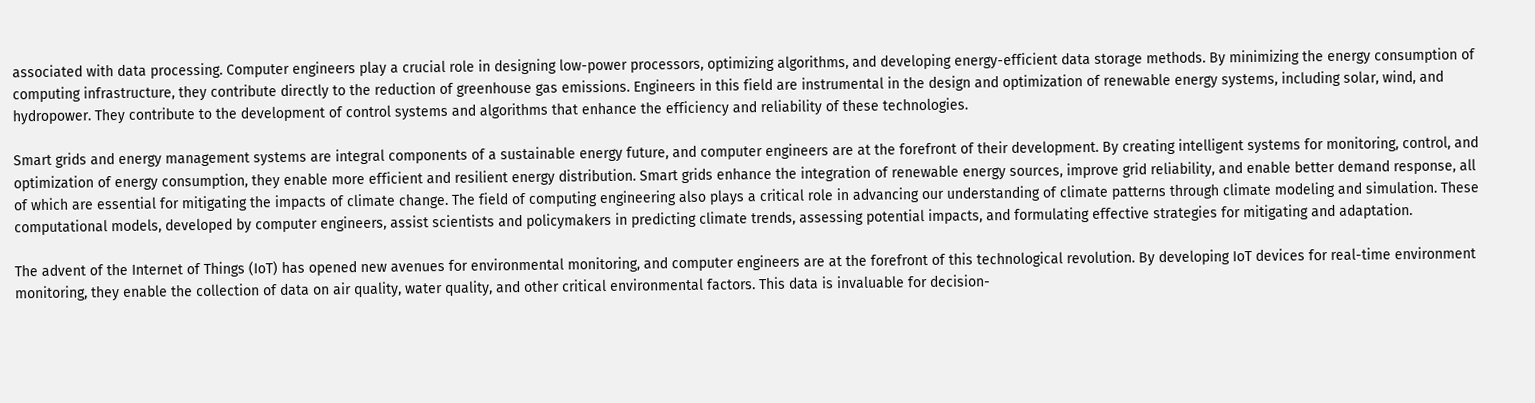associated with data processing. Computer engineers play a crucial role in designing low-power processors, optimizing algorithms, and developing energy-efficient data storage methods. By minimizing the energy consumption of computing infrastructure, they contribute directly to the reduction of greenhouse gas emissions. Engineers in this field are instrumental in the design and optimization of renewable energy systems, including solar, wind, and hydropower. They contribute to the development of control systems and algorithms that enhance the efficiency and reliability of these technologies.

Smart grids and energy management systems are integral components of a sustainable energy future, and computer engineers are at the forefront of their development. By creating intelligent systems for monitoring, control, and optimization of energy consumption, they enable more efficient and resilient energy distribution. Smart grids enhance the integration of renewable energy sources, improve grid reliability, and enable better demand response, all of which are essential for mitigating the impacts of climate change. The field of computing engineering also plays a critical role in advancing our understanding of climate patterns through climate modeling and simulation. These computational models, developed by computer engineers, assist scientists and policymakers in predicting climate trends, assessing potential impacts, and formulating effective strategies for mitigating and adaptation.

The advent of the Internet of Things (IoT) has opened new avenues for environmental monitoring, and computer engineers are at the forefront of this technological revolution. By developing IoT devices for real-time environment monitoring, they enable the collection of data on air quality, water quality, and other critical environmental factors. This data is invaluable for decision-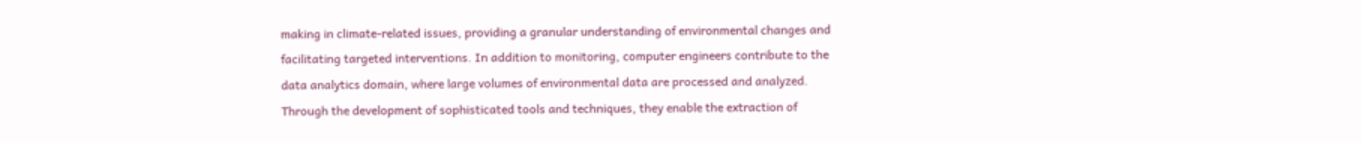making in climate-related issues, providing a granular understanding of environmental changes and facilitating targeted interventions. In addition to monitoring, computer engineers contribute to the data analytics domain, where large volumes of environmental data are processed and analyzed. Through the development of sophisticated tools and techniques, they enable the extraction of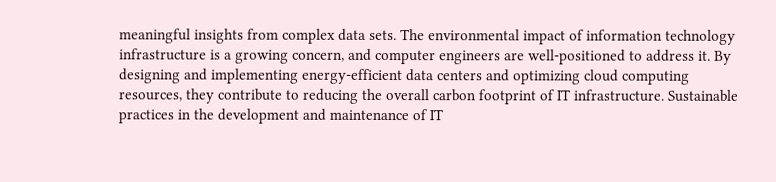meaningful insights from complex data sets. The environmental impact of information technology infrastructure is a growing concern, and computer engineers are well-positioned to address it. By designing and implementing energy-efficient data centers and optimizing cloud computing resources, they contribute to reducing the overall carbon footprint of IT infrastructure. Sustainable practices in the development and maintenance of IT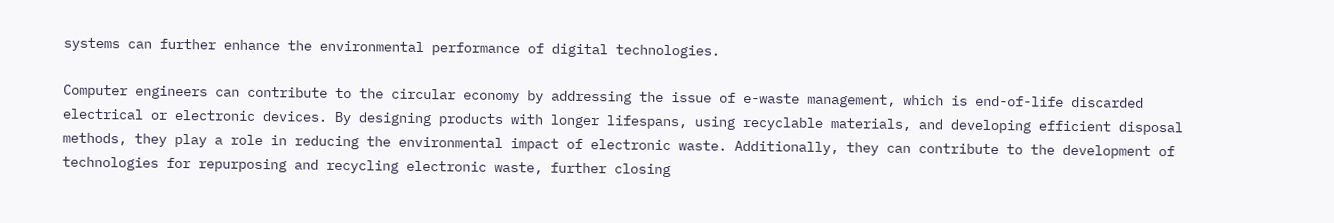systems can further enhance the environmental performance of digital technologies.

Computer engineers can contribute to the circular economy by addressing the issue of e-waste management, which is end-of-life discarded electrical or electronic devices. By designing products with longer lifespans, using recyclable materials, and developing efficient disposal methods, they play a role in reducing the environmental impact of electronic waste. Additionally, they can contribute to the development of technologies for repurposing and recycling electronic waste, further closing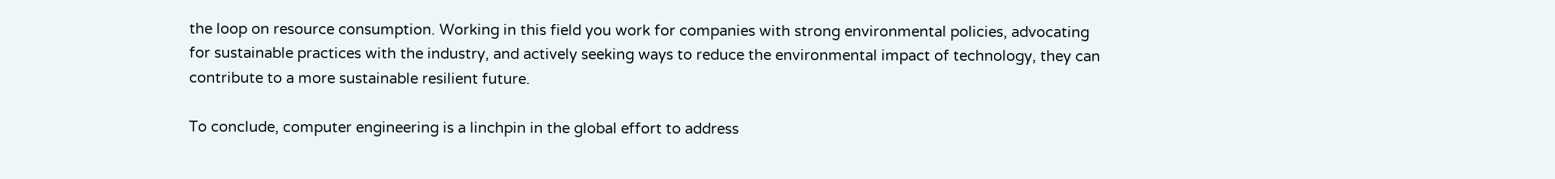the loop on resource consumption. Working in this field you work for companies with strong environmental policies, advocating for sustainable practices with the industry, and actively seeking ways to reduce the environmental impact of technology, they can contribute to a more sustainable resilient future.

To conclude, computer engineering is a linchpin in the global effort to address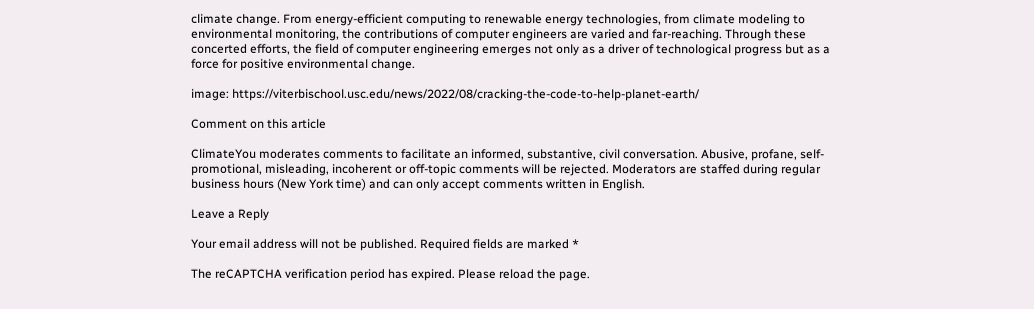climate change. From energy-efficient computing to renewable energy technologies, from climate modeling to environmental monitoring, the contributions of computer engineers are varied and far-reaching. Through these concerted efforts, the field of computer engineering emerges not only as a driver of technological progress but as a force for positive environmental change.

image: https://viterbischool.usc.edu/news/2022/08/cracking-the-code-to-help-planet-earth/

Comment on this article

ClimateYou moderates comments to facilitate an informed, substantive, civil conversation. Abusive, profane, self-promotional, misleading, incoherent or off-topic comments will be rejected. Moderators are staffed during regular business hours (New York time) and can only accept comments written in English.

Leave a Reply

Your email address will not be published. Required fields are marked *

The reCAPTCHA verification period has expired. Please reload the page.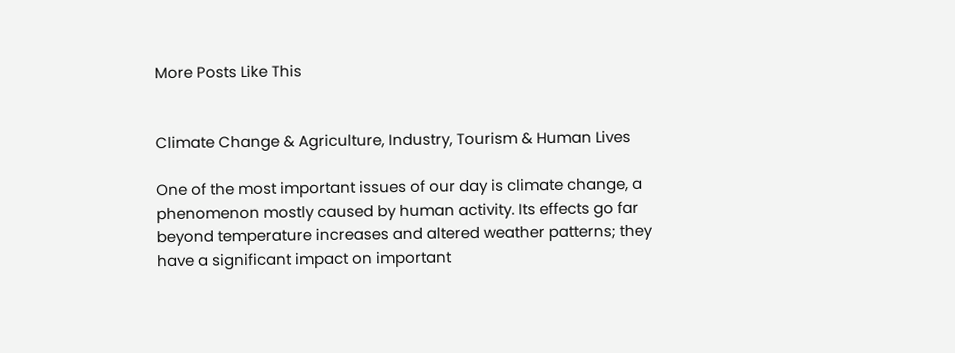More Posts Like This


Climate Change & Agriculture, Industry, Tourism & Human Lives

One of the most important issues of our day is climate change, a phenomenon mostly caused by human activity. Its effects go far beyond temperature increases and altered weather patterns; they have a significant impact on important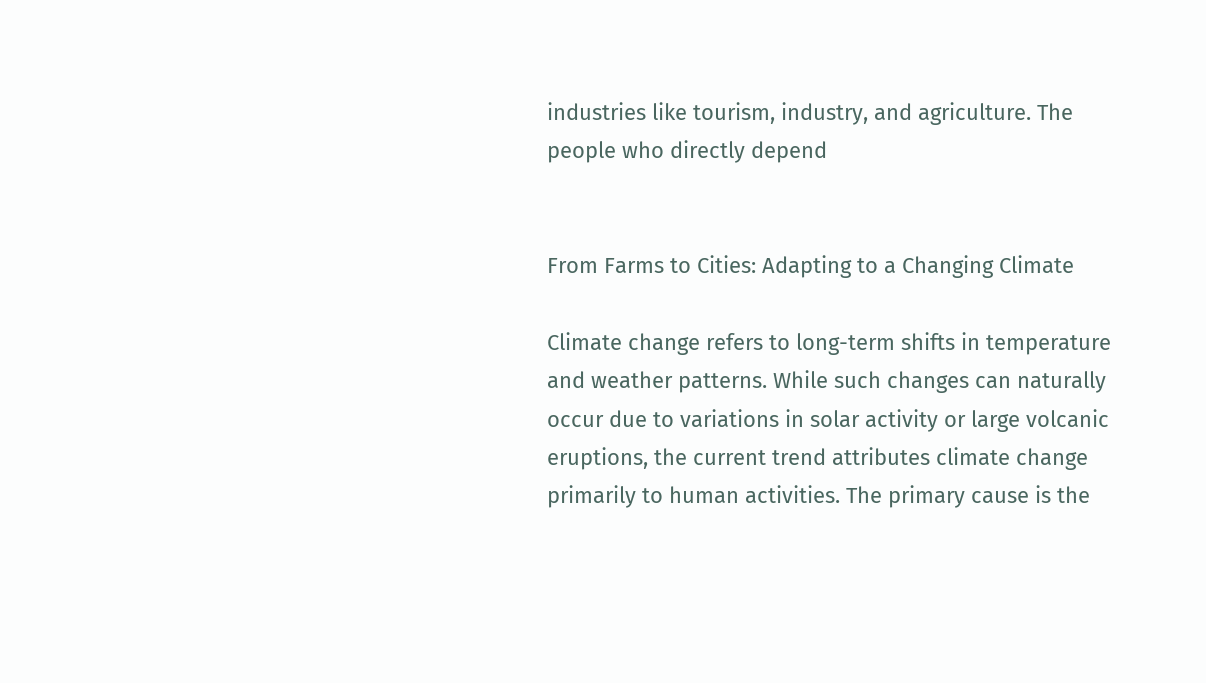industries like tourism, industry, and agriculture. The people who directly depend


From Farms to Cities: Adapting to a Changing Climate

Climate change refers to long-term shifts in temperature and weather patterns. While such changes can naturally occur due to variations in solar activity or large volcanic eruptions, the current trend attributes climate change primarily to human activities. The primary cause is the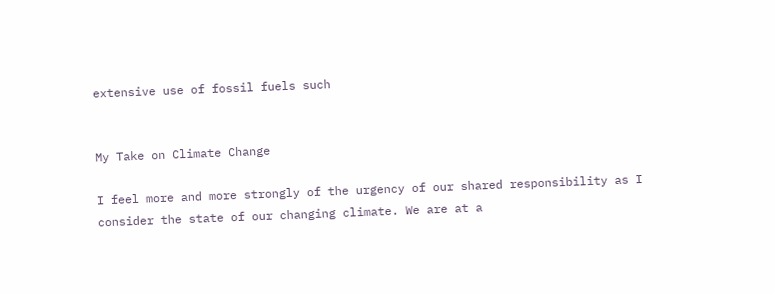extensive use of fossil fuels such


My Take on Climate Change

I feel more and more strongly of the urgency of our shared responsibility as I consider the state of our changing climate. We are at a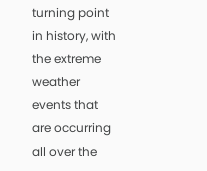turning point in history, with the extreme weather events that are occurring all over the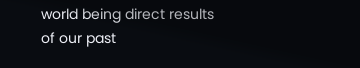world being direct results of our past